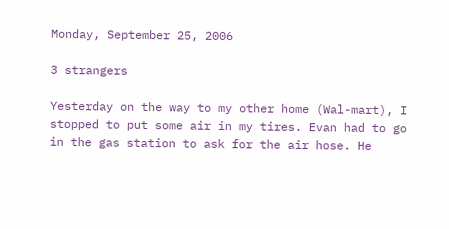Monday, September 25, 2006

3 strangers

Yesterday on the way to my other home (Wal-mart), I stopped to put some air in my tires. Evan had to go in the gas station to ask for the air hose. He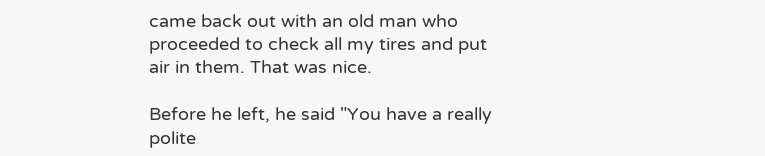came back out with an old man who proceeded to check all my tires and put air in them. That was nice.

Before he left, he said "You have a really polite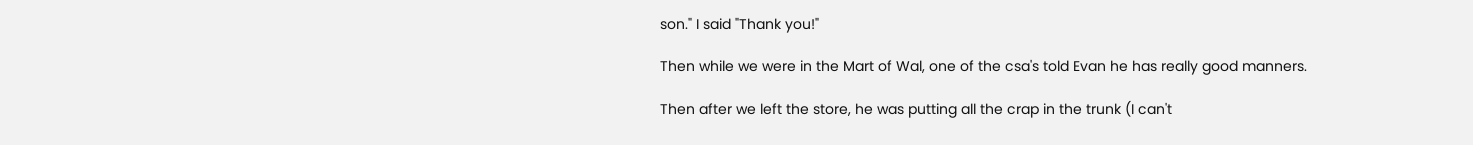son." I said "Thank you!"

Then while we were in the Mart of Wal, one of the csa's told Evan he has really good manners.

Then after we left the store, he was putting all the crap in the trunk (I can't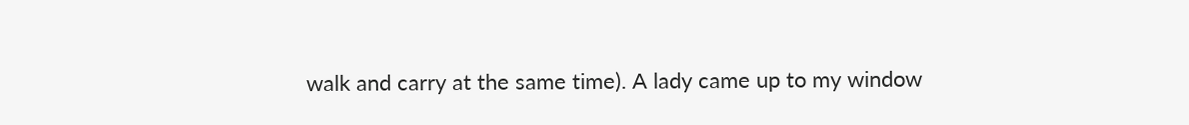walk and carry at the same time). A lady came up to my window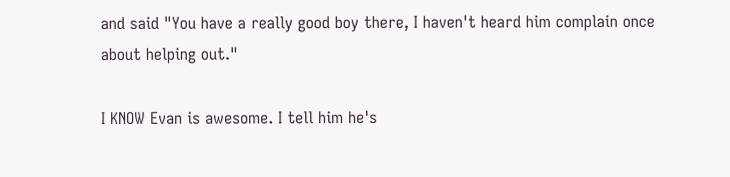and said "You have a really good boy there, I haven't heard him complain once about helping out."

I KNOW Evan is awesome. I tell him he's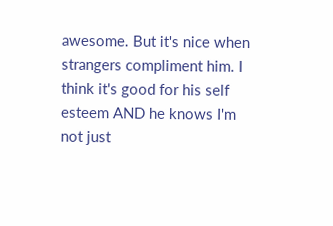awesome. But it's nice when strangers compliment him. I think it's good for his self esteem AND he knows I'm not just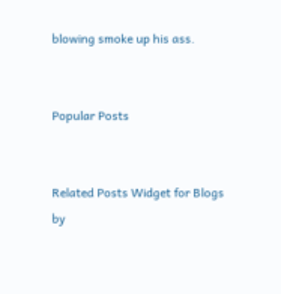blowing smoke up his ass.


Popular Posts


Related Posts Widget for Blogs by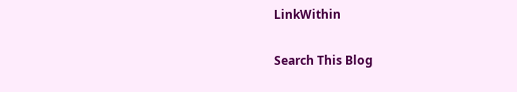LinkWithin

Search This Blog